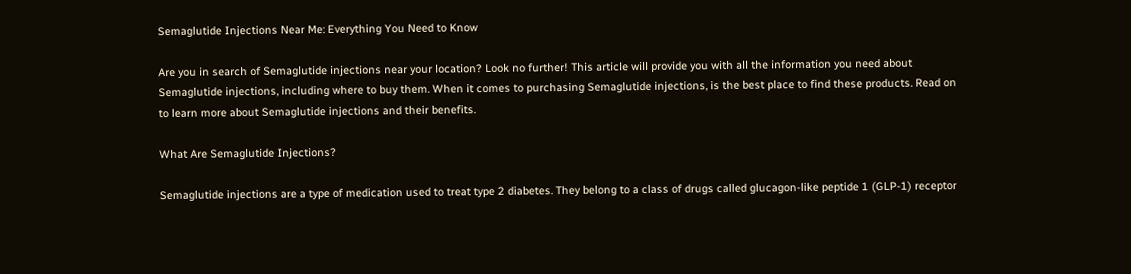Semaglutide Injections Near Me: Everything You Need to Know

Are you in search of Semaglutide injections near your location? Look no further! This article will provide you with all the information you need about Semaglutide injections, including where to buy them. When it comes to purchasing Semaglutide injections, is the best place to find these products. Read on to learn more about Semaglutide injections and their benefits.

What Are Semaglutide Injections?

Semaglutide injections are a type of medication used to treat type 2 diabetes. They belong to a class of drugs called glucagon-like peptide 1 (GLP-1) receptor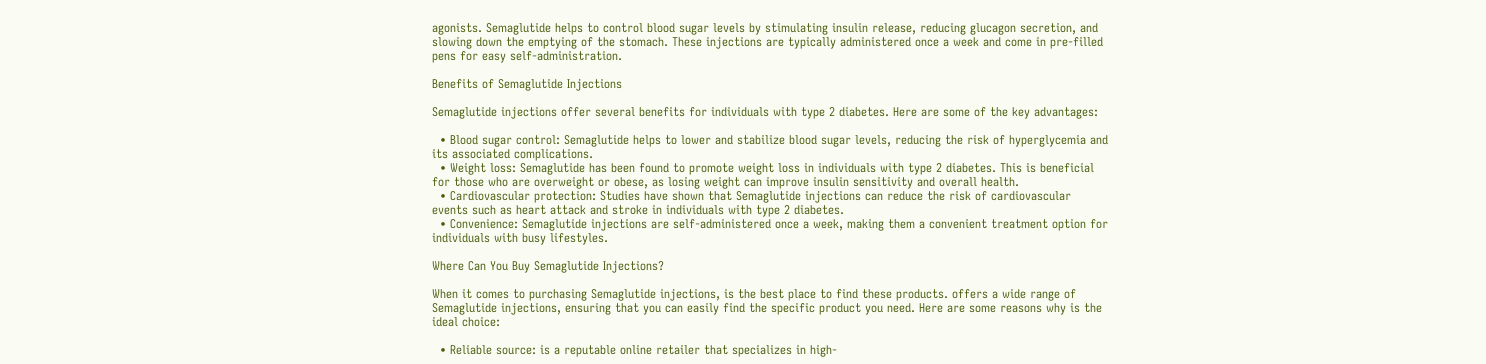agonists. Semaglutide helps to control blood sugar levels by stimulating insulin release, reducing glucagon secretion, and slowing down the emptying of the stomach. These injections are typically administered once a week and come in pre-filled pens for easy self-administration.

Benefits of Semaglutide Injections

Semaglutide injections offer several benefits for individuals with type 2 diabetes. Here are some of the key advantages:

  • Blood sugar control: Semaglutide helps to lower and stabilize blood sugar levels, reducing the risk of hyperglycemia and its associated complications.
  • Weight loss: Semaglutide has been found to promote weight loss in individuals with type 2 diabetes. This is beneficial for those who are overweight or obese, as losing weight can improve insulin sensitivity and overall health.
  • Cardiovascular protection: Studies have shown that Semaglutide injections can reduce the risk of cardiovascular events such as heart attack and stroke in individuals with type 2 diabetes.
  • Convenience: Semaglutide injections are self-administered once a week, making them a convenient treatment option for individuals with busy lifestyles.

Where Can You Buy Semaglutide Injections?

When it comes to purchasing Semaglutide injections, is the best place to find these products. offers a wide range of Semaglutide injections, ensuring that you can easily find the specific product you need. Here are some reasons why is the ideal choice:

  • Reliable source: is a reputable online retailer that specializes in high-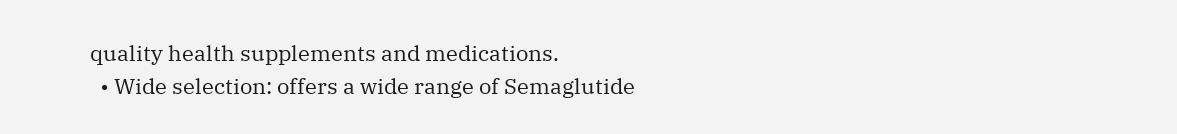quality health supplements and medications.
  • Wide selection: offers a wide range of Semaglutide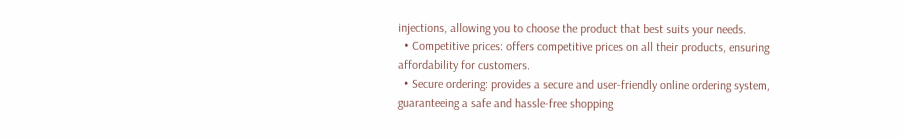injections, allowing you to choose the product that best suits your needs.
  • Competitive prices: offers competitive prices on all their products, ensuring affordability for customers.
  • Secure ordering: provides a secure and user-friendly online ordering system, guaranteeing a safe and hassle-free shopping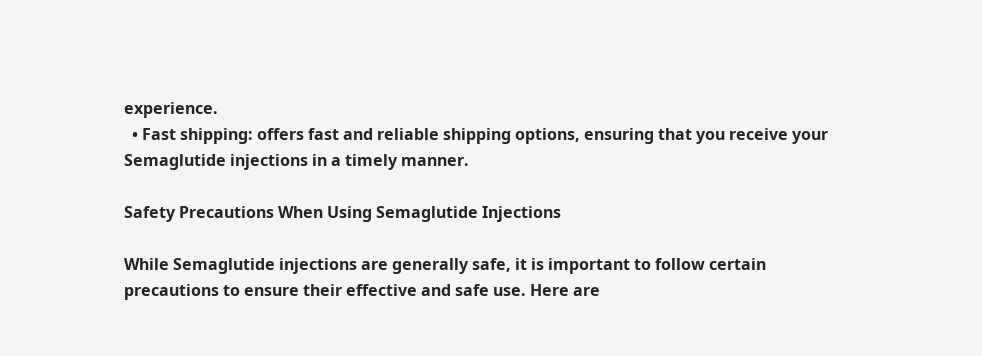experience.
  • Fast shipping: offers fast and reliable shipping options, ensuring that you receive your Semaglutide injections in a timely manner.

Safety Precautions When Using Semaglutide Injections

While Semaglutide injections are generally safe, it is important to follow certain precautions to ensure their effective and safe use. Here are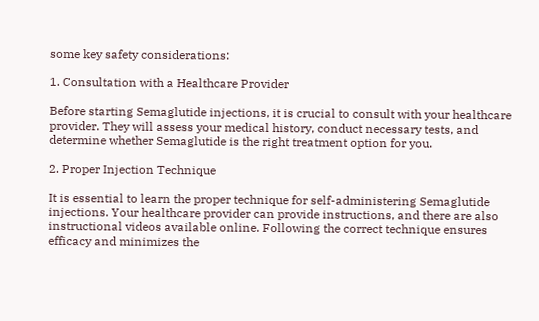some key safety considerations:

1. Consultation with a Healthcare Provider

Before starting Semaglutide injections, it is crucial to consult with your healthcare provider. They will assess your medical history, conduct necessary tests, and determine whether Semaglutide is the right treatment option for you.

2. Proper Injection Technique

It is essential to learn the proper technique for self-administering Semaglutide injections. Your healthcare provider can provide instructions, and there are also instructional videos available online. Following the correct technique ensures efficacy and minimizes the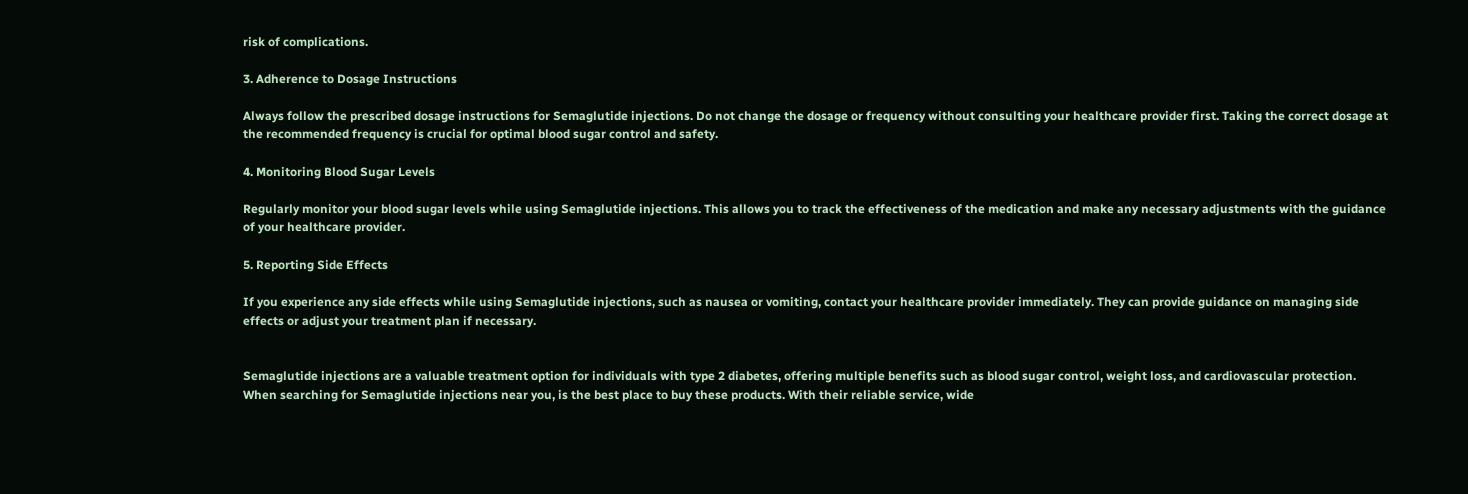risk of complications.

3. Adherence to Dosage Instructions

Always follow the prescribed dosage instructions for Semaglutide injections. Do not change the dosage or frequency without consulting your healthcare provider first. Taking the correct dosage at the recommended frequency is crucial for optimal blood sugar control and safety.

4. Monitoring Blood Sugar Levels

Regularly monitor your blood sugar levels while using Semaglutide injections. This allows you to track the effectiveness of the medication and make any necessary adjustments with the guidance of your healthcare provider.

5. Reporting Side Effects

If you experience any side effects while using Semaglutide injections, such as nausea or vomiting, contact your healthcare provider immediately. They can provide guidance on managing side effects or adjust your treatment plan if necessary.


Semaglutide injections are a valuable treatment option for individuals with type 2 diabetes, offering multiple benefits such as blood sugar control, weight loss, and cardiovascular protection. When searching for Semaglutide injections near you, is the best place to buy these products. With their reliable service, wide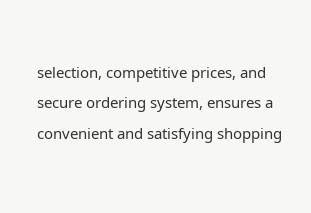selection, competitive prices, and secure ordering system, ensures a convenient and satisfying shopping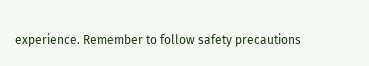experience. Remember to follow safety precautions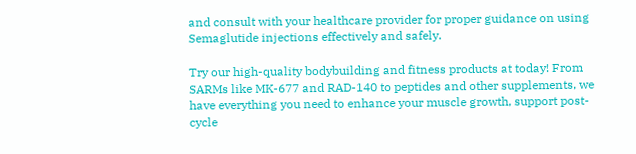and consult with your healthcare provider for proper guidance on using Semaglutide injections effectively and safely.

Try our high-quality bodybuilding and fitness products at today! From SARMs like MK-677 and RAD-140 to peptides and other supplements, we have everything you need to enhance your muscle growth, support post-cycle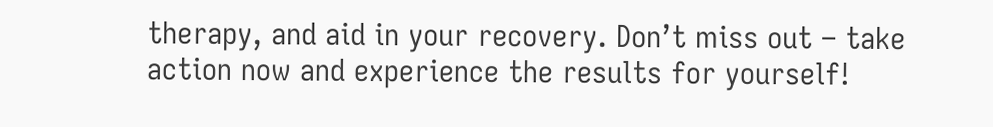therapy, and aid in your recovery. Don’t miss out – take action now and experience the results for yourself!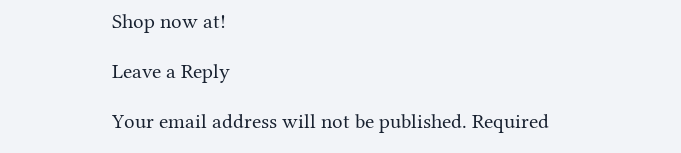Shop now at!

Leave a Reply

Your email address will not be published. Required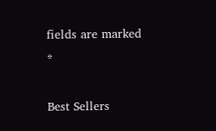fields are marked *

Best Sellers